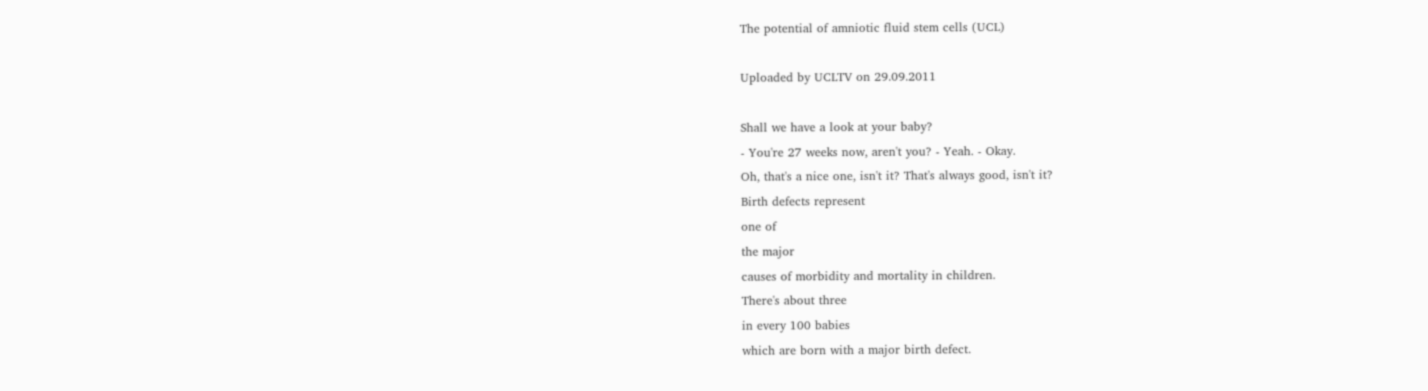The potential of amniotic fluid stem cells (UCL)

Uploaded by UCLTV on 29.09.2011

Shall we have a look at your baby?
- You're 27 weeks now, aren't you? - Yeah. - Okay.
Oh, that's a nice one, isn't it? That's always good, isn't it?
Birth defects represent
one of
the major
causes of morbidity and mortality in children.
There's about three
in every 100 babies
which are born with a major birth defect.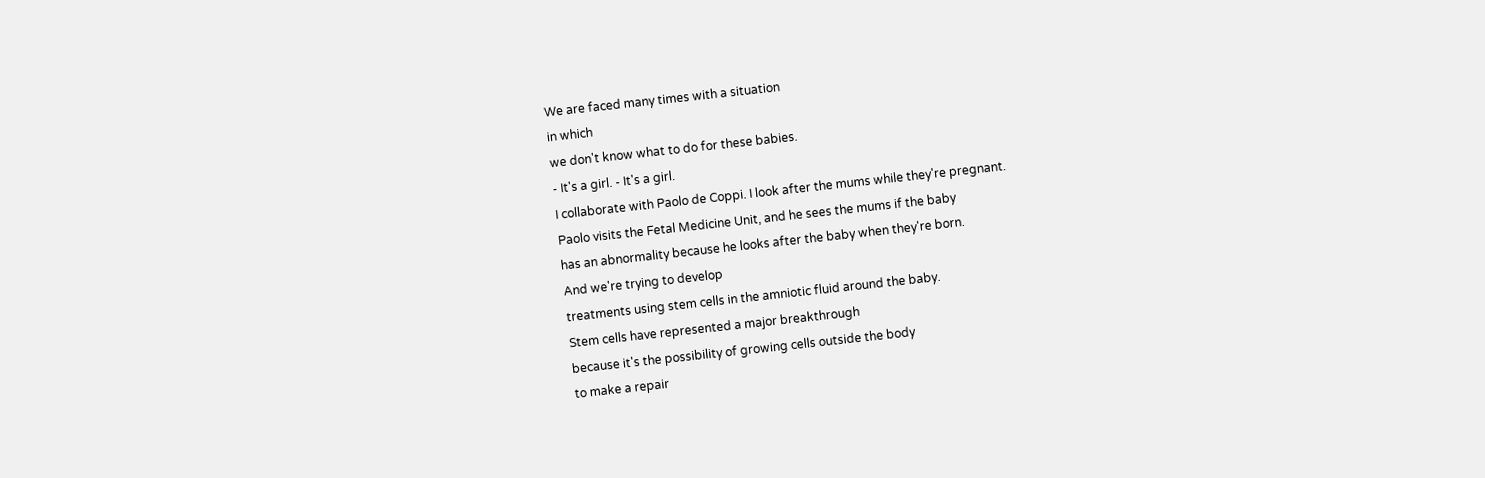We are faced many times with a situation
in which
we don't know what to do for these babies.
- It's a girl. - It's a girl.
I collaborate with Paolo de Coppi. I look after the mums while they're pregnant.
Paolo visits the Fetal Medicine Unit, and he sees the mums if the baby
has an abnormality because he looks after the baby when they're born.
And we're trying to develop
treatments using stem cells in the amniotic fluid around the baby.
Stem cells have represented a major breakthrough
because it's the possibility of growing cells outside the body
to make a repair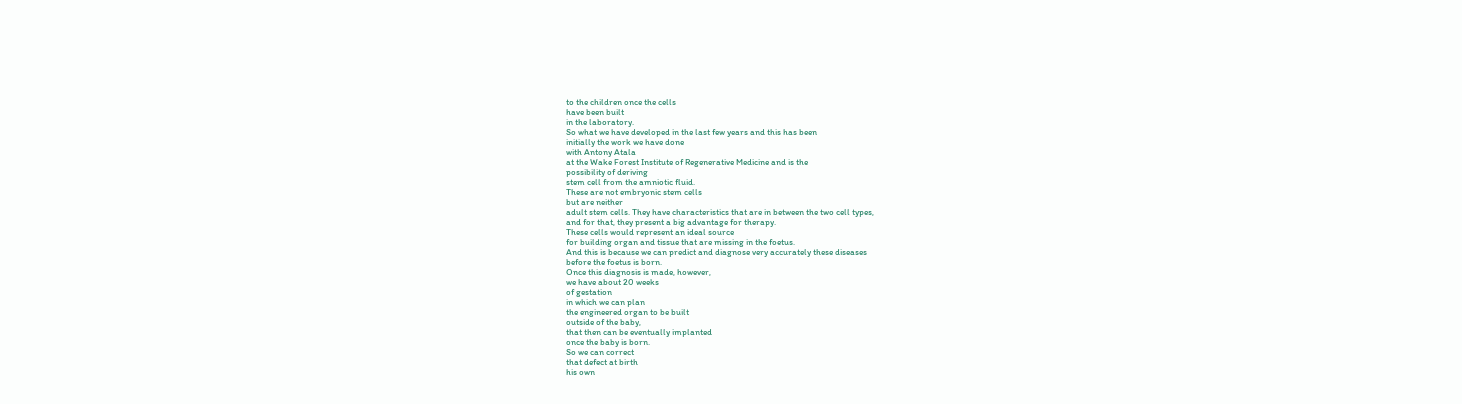to the children once the cells
have been built
in the laboratory.
So what we have developed in the last few years and this has been
initially the work we have done
with Antony Atala
at the Wake Forest Institute of Regenerative Medicine and is the
possibility of deriving
stem cell from the amniotic fluid.
These are not embryonic stem cells
but are neither
adult stem cells. They have characteristics that are in between the two cell types,
and for that, they present a big advantage for therapy.
These cells would represent an ideal source
for building organ and tissue that are missing in the foetus.
And this is because we can predict and diagnose very accurately these diseases
before the foetus is born.
Once this diagnosis is made, however,
we have about 20 weeks
of gestation
in which we can plan
the engineered organ to be built
outside of the baby,
that then can be eventually implanted
once the baby is born.
So we can correct
that defect at birth
his own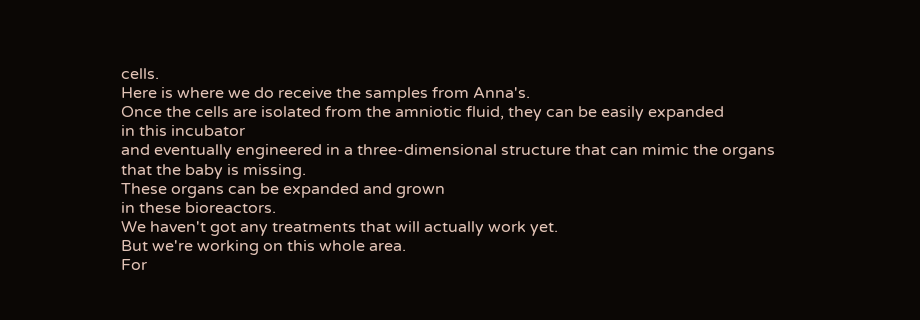cells.
Here is where we do receive the samples from Anna's.
Once the cells are isolated from the amniotic fluid, they can be easily expanded
in this incubator
and eventually engineered in a three-dimensional structure that can mimic the organs
that the baby is missing.
These organs can be expanded and grown
in these bioreactors.
We haven't got any treatments that will actually work yet.
But we're working on this whole area.
For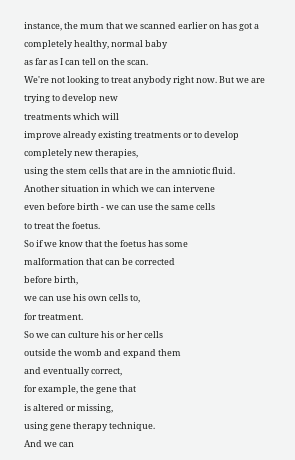instance, the mum that we scanned earlier on has got a completely healthy, normal baby
as far as I can tell on the scan.
We're not looking to treat anybody right now. But we are trying to develop new
treatments which will
improve already existing treatments or to develop completely new therapies,
using the stem cells that are in the amniotic fluid.
Another situation in which we can intervene
even before birth - we can use the same cells
to treat the foetus.
So if we know that the foetus has some
malformation that can be corrected
before birth,
we can use his own cells to,
for treatment.
So we can culture his or her cells
outside the womb and expand them
and eventually correct,
for example, the gene that
is altered or missing,
using gene therapy technique.
And we can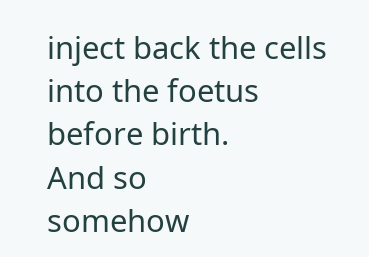inject back the cells
into the foetus
before birth.
And so
somehow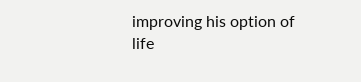improving his option of life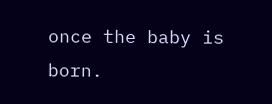once the baby is born.